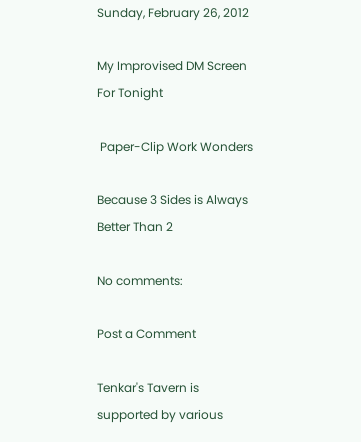Sunday, February 26, 2012

My Improvised DM Screen For Tonight

 Paper-Clip Work Wonders

Because 3 Sides is Always Better Than 2

No comments:

Post a Comment

Tenkar's Tavern is supported by various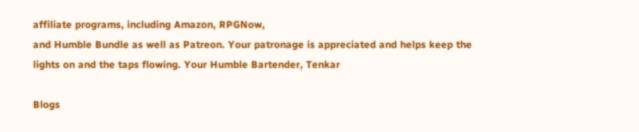affiliate programs, including Amazon, RPGNow,
and Humble Bundle as well as Patreon. Your patronage is appreciated and helps keep the
lights on and the taps flowing. Your Humble Bartender, Tenkar

Blogs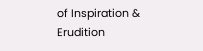of Inspiration & Erudition